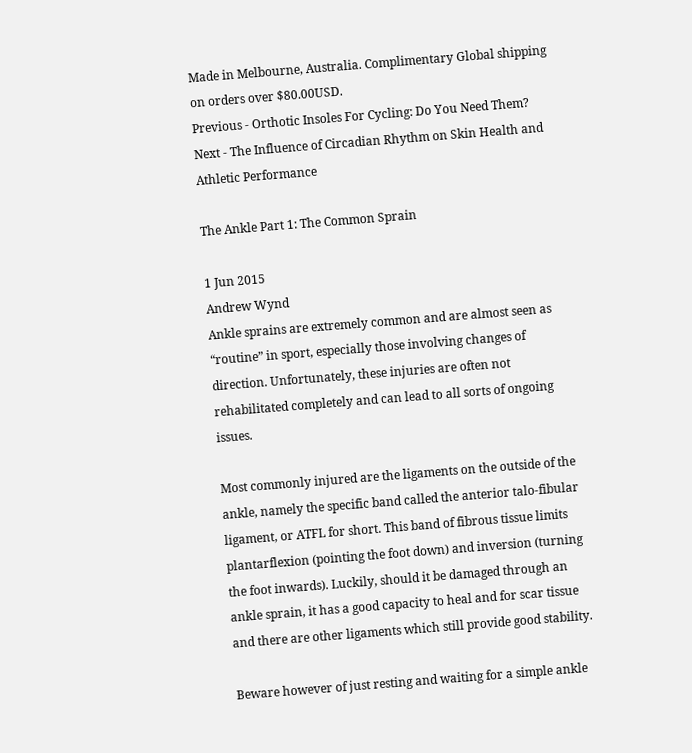Made in Melbourne, Australia. Complimentary Global shipping on orders over $80.00USD.
Previous - Orthotic Insoles For Cycling: Do You Need Them?
Next - The Influence of Circadian Rhythm on Skin Health and Athletic Performance

The Ankle Part 1: The Common Sprain

1 Jun 2015
Andrew Wynd
Ankle sprains are extremely common and are almost seen as “routine” in sport, especially those involving changes of direction. Unfortunately, these injuries are often not rehabilitated completely and can lead to all sorts of ongoing issues.

Most commonly injured are the ligaments on the outside of the ankle, namely the specific band called the anterior talo-fibular ligament, or ATFL for short. This band of fibrous tissue limits plantarflexion (pointing the foot down) and inversion (turning the foot inwards). Luckily, should it be damaged through an ankle sprain, it has a good capacity to heal and for scar tissue and there are other ligaments which still provide good stability.

Beware however of just resting and waiting for a simple ankle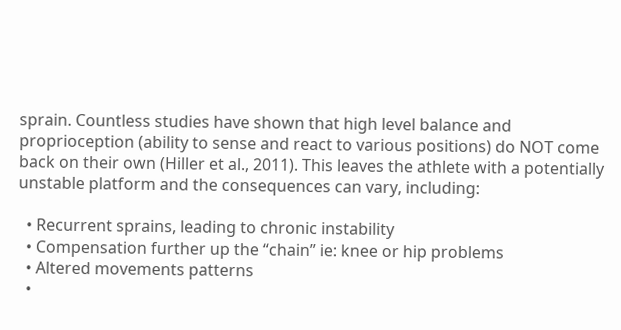sprain. Countless studies have shown that high level balance and proprioception (ability to sense and react to various positions) do NOT come back on their own (Hiller et al., 2011). This leaves the athlete with a potentially unstable platform and the consequences can vary, including:

  • Recurrent sprains, leading to chronic instability
  • Compensation further up the “chain” ie: knee or hip problems
  • Altered movements patterns
  •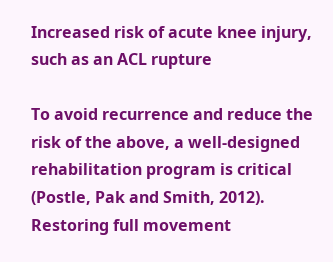Increased risk of acute knee injury, such as an ACL rupture

To avoid recurrence and reduce the risk of the above, a well-designed rehabilitation program is critical (Postle, Pak and Smith, 2012). Restoring full movement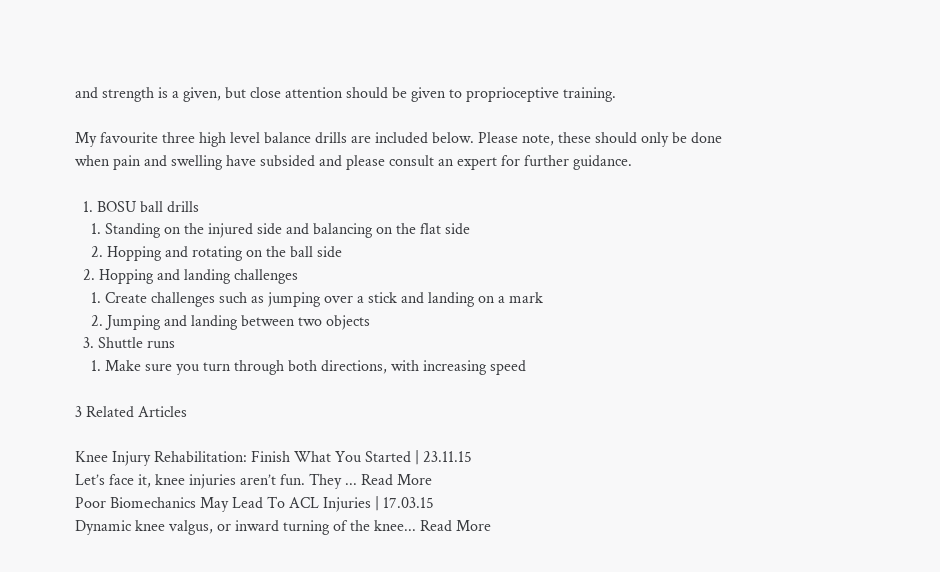and strength is a given, but close attention should be given to proprioceptive training.

My favourite three high level balance drills are included below. Please note, these should only be done when pain and swelling have subsided and please consult an expert for further guidance.

  1. BOSU ball drills
    1. Standing on the injured side and balancing on the flat side
    2. Hopping and rotating on the ball side
  2. Hopping and landing challenges
    1. Create challenges such as jumping over a stick and landing on a mark
    2. Jumping and landing between two objects
  3. Shuttle runs
    1. Make sure you turn through both directions, with increasing speed

3 Related Articles

Knee Injury Rehabilitation: Finish What You Started | 23.11.15
Let’s face it, knee injuries aren’t fun. They ... Read More
Poor Biomechanics May Lead To ACL Injuries | 17.03.15
Dynamic knee valgus, or inward turning of the knee... Read More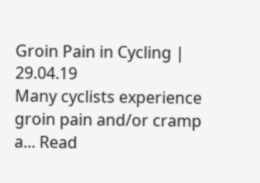Groin Pain in Cycling | 29.04.19
Many cyclists experience groin pain and/or cramp a... Read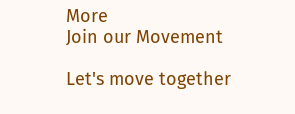More
Join our Movement

Let's move together